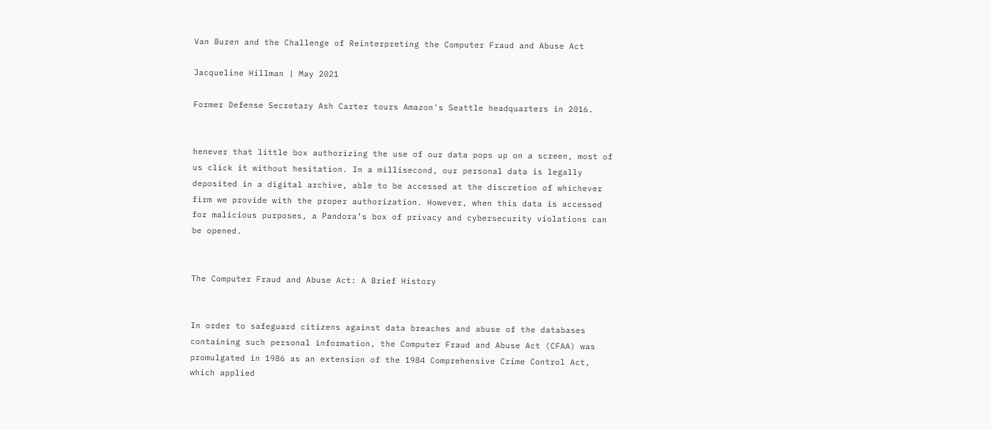Van Buren and the Challenge of Reinterpreting the Computer Fraud and Abuse Act

Jacqueline Hillman | May 2021

Former Defense Secretary Ash Carter tours Amazon's Seattle headquarters in 2016.


henever that little box authorizing the use of our data pops up on a screen, most of us click it without hesitation. In a millisecond, our personal data is legally deposited in a digital archive, able to be accessed at the discretion of whichever firm we provide with the proper authorization. However, when this data is accessed for malicious purposes, a Pandora’s box of privacy and cybersecurity violations can be opened.


The Computer Fraud and Abuse Act: A Brief History


In order to safeguard citizens against data breaches and abuse of the databases containing such personal information, the Computer Fraud and Abuse Act (CFAA) was promulgated in 1986 as an extension of the 1984 Comprehensive Crime Control Act, which applied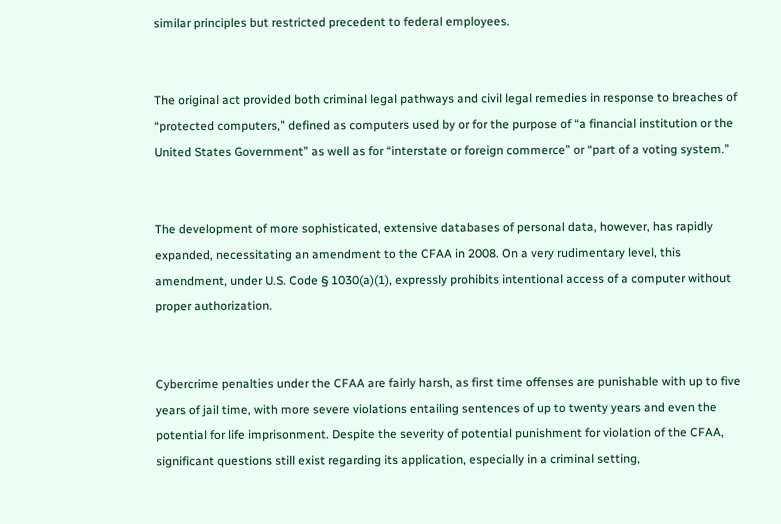similar principles but restricted precedent to federal employees.


The original act provided both criminal legal pathways and civil legal remedies in response to breaches of “protected computers,” defined as computers used by or for the purpose of “a financial institution or the United States Government” as well as for “interstate or foreign commerce” or “part of a voting system.”


The development of more sophisticated, extensive databases of personal data, however, has rapidly expanded, necessitating an amendment to the CFAA in 2008. On a very rudimentary level, this amendment, under U.S. Code § 1030(a)(1), expressly prohibits intentional access of a computer without proper authorization.


Cybercrime penalties under the CFAA are fairly harsh, as first time offenses are punishable with up to five years of jail time, with more severe violations entailing sentences of up to twenty years and even the potential for life imprisonment. Despite the severity of potential punishment for violation of the CFAA, significant questions still exist regarding its application, especially in a criminal setting,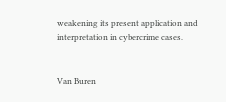weakening its present application and interpretation in cybercrime cases.


Van Buren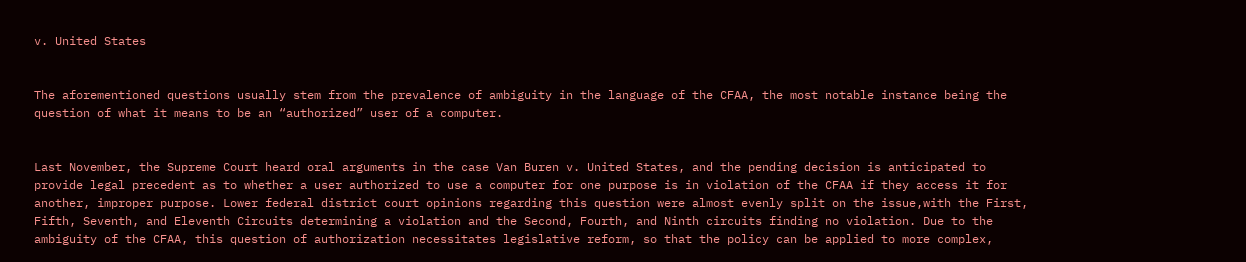v. United States


The aforementioned questions usually stem from the prevalence of ambiguity in the language of the CFAA, the most notable instance being the question of what it means to be an “authorized” user of a computer.


Last November, the Supreme Court heard oral arguments in the case Van Buren v. United States, and the pending decision is anticipated to provide legal precedent as to whether a user authorized to use a computer for one purpose is in violation of the CFAA if they access it for another, improper purpose. Lower federal district court opinions regarding this question were almost evenly split on the issue,with the First, Fifth, Seventh, and Eleventh Circuits determining a violation and the Second, Fourth, and Ninth circuits finding no violation. Due to the ambiguity of the CFAA, this question of authorization necessitates legislative reform, so that the policy can be applied to more complex,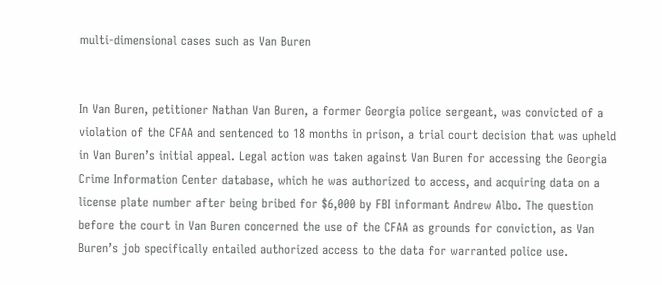multi-dimensional cases such as Van Buren


In Van Buren, petitioner Nathan Van Buren, a former Georgia police sergeant, was convicted of a violation of the CFAA and sentenced to 18 months in prison, a trial court decision that was upheld in Van Buren’s initial appeal. Legal action was taken against Van Buren for accessing the Georgia Crime Information Center database, which he was authorized to access, and acquiring data on a license plate number after being bribed for $6,000 by FBI informant Andrew Albo. The question before the court in Van Buren concerned the use of the CFAA as grounds for conviction, as Van Buren’s job specifically entailed authorized access to the data for warranted police use.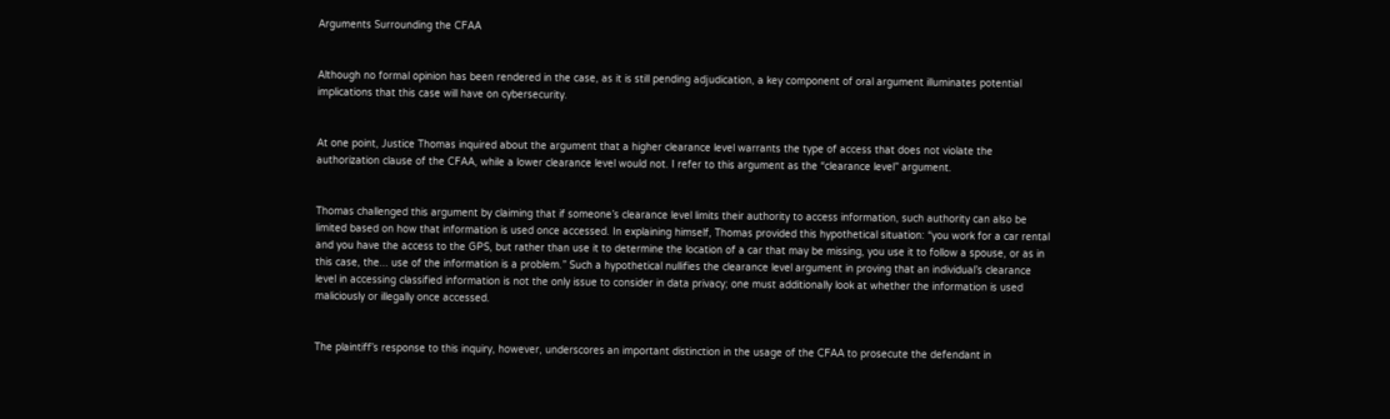Arguments Surrounding the CFAA


Although no formal opinion has been rendered in the case, as it is still pending adjudication, a key component of oral argument illuminates potential implications that this case will have on cybersecurity.


At one point, Justice Thomas inquired about the argument that a higher clearance level warrants the type of access that does not violate the authorization clause of the CFAA, while a lower clearance level would not. I refer to this argument as the “clearance level” argument.


Thomas challenged this argument by claiming that if someone’s clearance level limits their authority to access information, such authority can also be limited based on how that information is used once accessed. In explaining himself, Thomas provided this hypothetical situation: “you work for a car rental and you have the access to the GPS, but rather than use it to determine the location of a car that may be missing, you use it to follow a spouse, or as in this case, the... use of the information is a problem.” Such a hypothetical nullifies the clearance level argument in proving that an individual’s clearance level in accessing classified information is not the only issue to consider in data privacy; one must additionally look at whether the information is used maliciously or illegally once accessed.


The plaintiff’s response to this inquiry, however, underscores an important distinction in the usage of the CFAA to prosecute the defendant in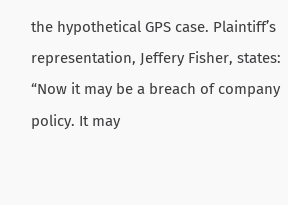the hypothetical GPS case. Plaintiff’s representation, Jeffery Fisher, states: “Now it may be a breach of company policy. It may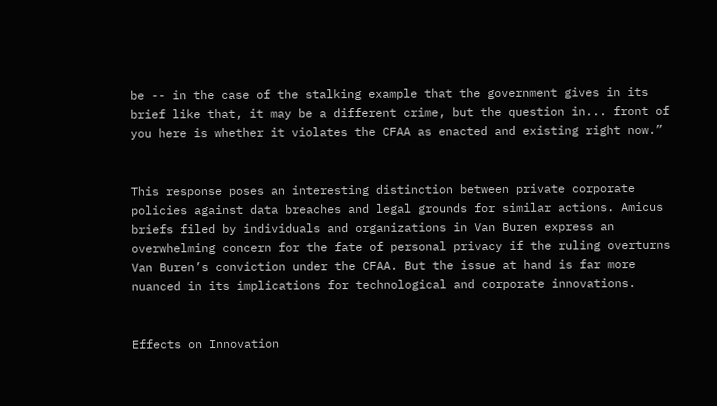be -- in the case of the stalking example that the government gives in its brief like that, it may be a different crime, but the question in... front of you here is whether it violates the CFAA as enacted and existing right now.”


This response poses an interesting distinction between private corporate policies against data breaches and legal grounds for similar actions. Amicus briefs filed by individuals and organizations in Van Buren express an overwhelming concern for the fate of personal privacy if the ruling overturns Van Buren’s conviction under the CFAA. But the issue at hand is far more nuanced in its implications for technological and corporate innovations.


Effects on Innovation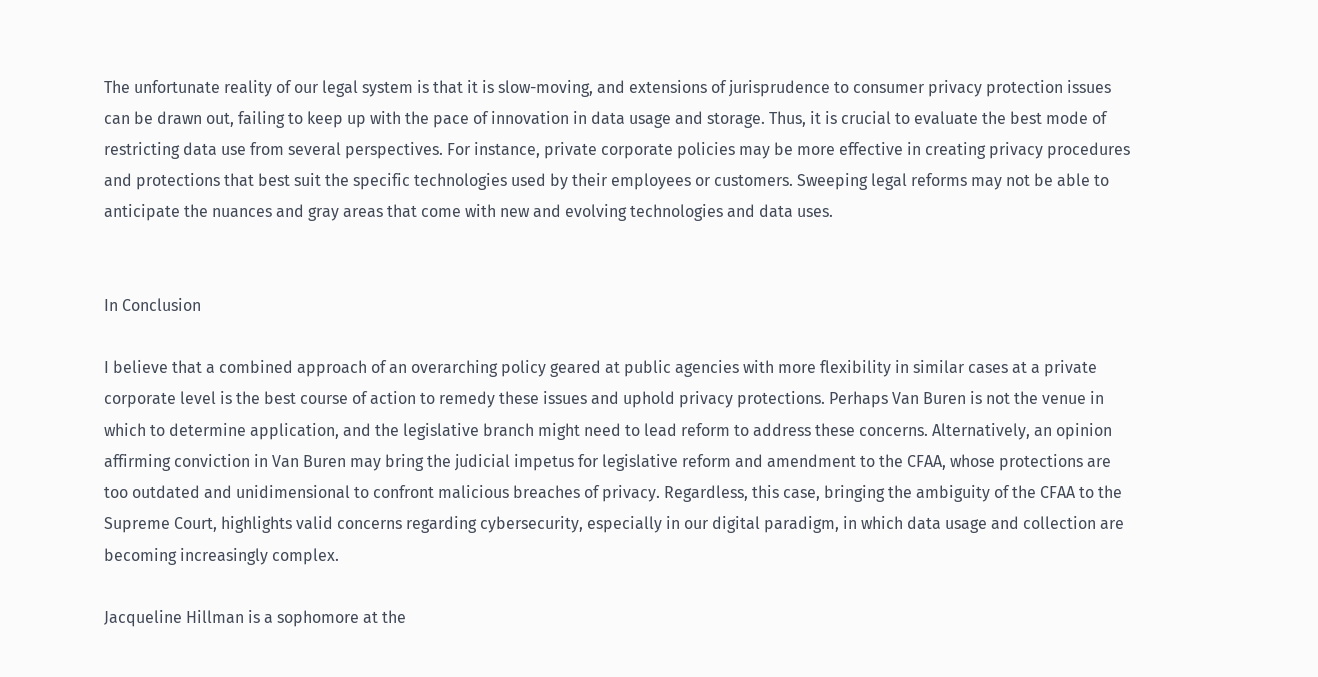The unfortunate reality of our legal system is that it is slow-moving, and extensions of jurisprudence to consumer privacy protection issues can be drawn out, failing to keep up with the pace of innovation in data usage and storage. Thus, it is crucial to evaluate the best mode of restricting data use from several perspectives. For instance, private corporate policies may be more effective in creating privacy procedures and protections that best suit the specific technologies used by their employees or customers. Sweeping legal reforms may not be able to anticipate the nuances and gray areas that come with new and evolving technologies and data uses.


In Conclusion

I believe that a combined approach of an overarching policy geared at public agencies with more flexibility in similar cases at a private corporate level is the best course of action to remedy these issues and uphold privacy protections. Perhaps Van Buren is not the venue in which to determine application, and the legislative branch might need to lead reform to address these concerns. Alternatively, an opinion affirming conviction in Van Buren may bring the judicial impetus for legislative reform and amendment to the CFAA, whose protections are too outdated and unidimensional to confront malicious breaches of privacy. Regardless, this case, bringing the ambiguity of the CFAA to the Supreme Court, highlights valid concerns regarding cybersecurity, especially in our digital paradigm, in which data usage and collection are becoming increasingly complex.

Jacqueline Hillman is a sophomore at the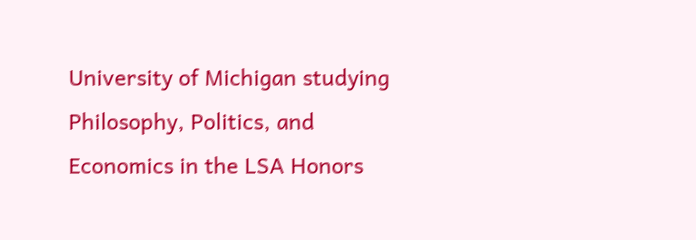University of Michigan studying Philosophy, Politics, and Economics in the LSA Honors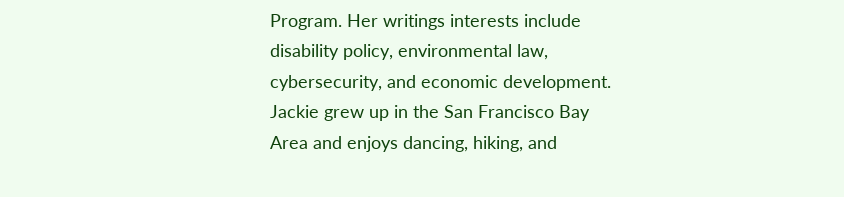Program. Her writings interests include disability policy, environmental law, cybersecurity, and economic development. Jackie grew up in the San Francisco Bay Area and enjoys dancing, hiking, and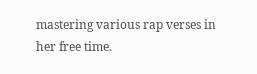mastering various rap verses in her free time.